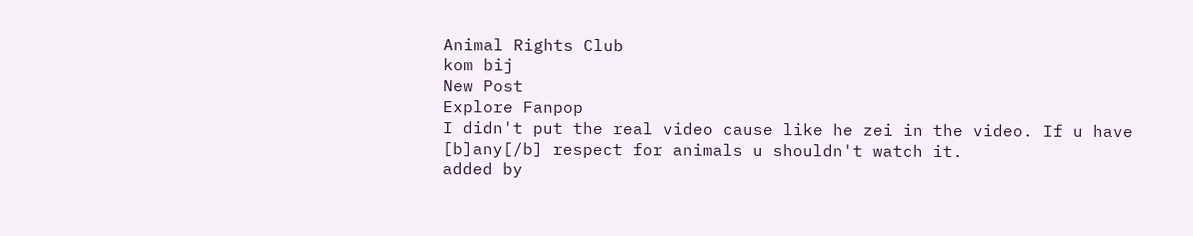Animal Rights Club
kom bij
New Post
Explore Fanpop
I didn't put the real video cause like he zei in the video. If u have [b]any[/b] respect for animals u shouldn't watch it.
added by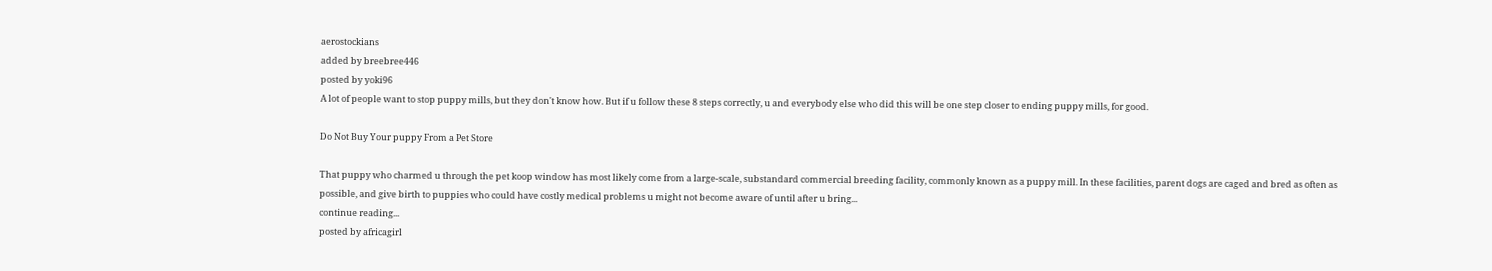aerostockians
added by breebree446
posted by yoki96
A lot of people want to stop puppy mills, but they don't know how. But if u follow these 8 steps correctly, u and everybody else who did this will be one step closer to ending puppy mills, for good.

Do Not Buy Your puppy From a Pet Store

That puppy who charmed u through the pet koop window has most likely come from a large-scale, substandard commercial breeding facility, commonly known as a puppy mill. In these facilities, parent dogs are caged and bred as often as possible, and give birth to puppies who could have costly medical problems u might not become aware of until after u bring...
continue reading...
posted by africagirl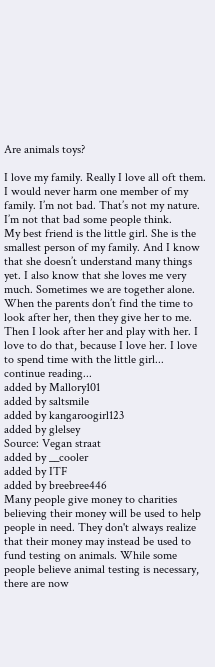Are animals toys?

I love my family. Really I love all oft them. I would never harm one member of my family. I’m not bad. That’s not my nature. I’m not that bad some people think.
My best friend is the little girl. She is the smallest person of my family. And I know that she doesn’t understand many things yet. I also know that she loves me very much. Sometimes we are together alone. When the parents don’t find the time to look after her, then they give her to me. Then I look after her and play with her. I love to do that, because I love her. I love to spend time with the little girl...
continue reading...
added by Mallory101
added by saltsmile
added by kangaroogirl123
added by glelsey
Source: Vegan straat
added by __cooler
added by ITF
added by breebree446
Many people give money to charities believing their money will be used to help people in need. They don't always realize that their money may instead be used to fund testing on animals. While some people believe animal testing is necessary, there are now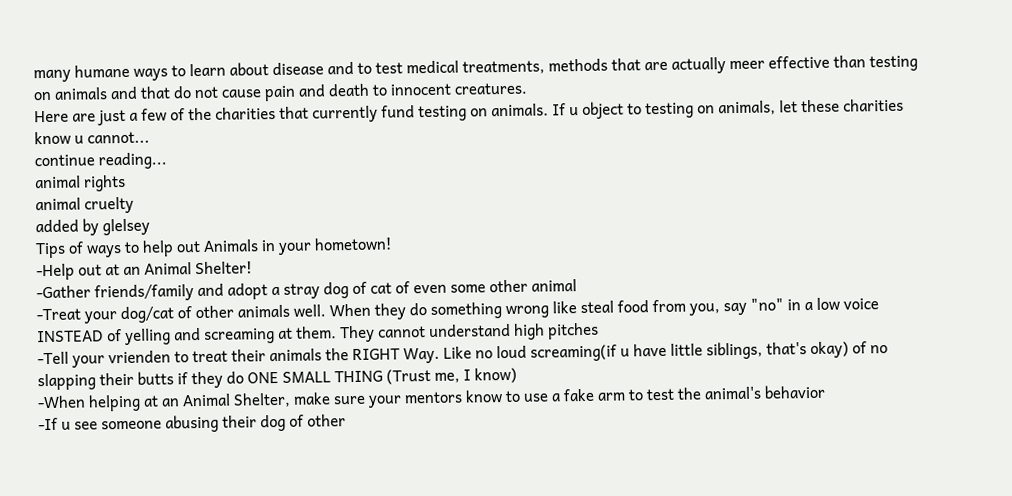many humane ways to learn about disease and to test medical treatments, methods that are actually meer effective than testing on animals and that do not cause pain and death to innocent creatures.
Here are just a few of the charities that currently fund testing on animals. If u object to testing on animals, let these charities know u cannot...
continue reading...
animal rights
animal cruelty
added by glelsey
Tips of ways to help out Animals in your hometown!
-Help out at an Animal Shelter!
-Gather friends/family and adopt a stray dog of cat of even some other animal
-Treat your dog/cat of other animals well. When they do something wrong like steal food from you, say "no" in a low voice INSTEAD of yelling and screaming at them. They cannot understand high pitches
-Tell your vrienden to treat their animals the RIGHT Way. Like no loud screaming(if u have little siblings, that's okay) of no slapping their butts if they do ONE SMALL THING (Trust me, I know)
-When helping at an Animal Shelter, make sure your mentors know to use a fake arm to test the animal's behavior
-If u see someone abusing their dog of other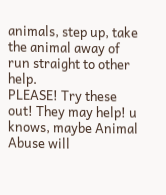animals, step up, take the animal away of run straight to other help.
PLEASE! Try these out! They may help! u knows, maybe Animal Abuse will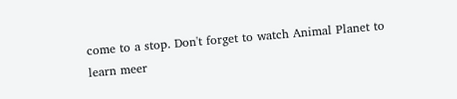come to a stop. Don't forget to watch Animal Planet to learn meer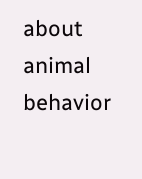about animal behavior